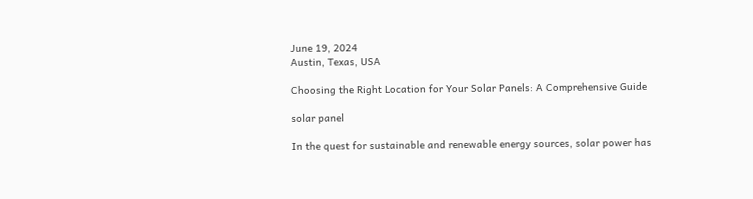June 19, 2024
Austin, Texas, USA

Choosing the Right Location for Your Solar Panels: A Comprehensive Guide

solar panel

In the quest for sustainable and renewable energy sources, solar power has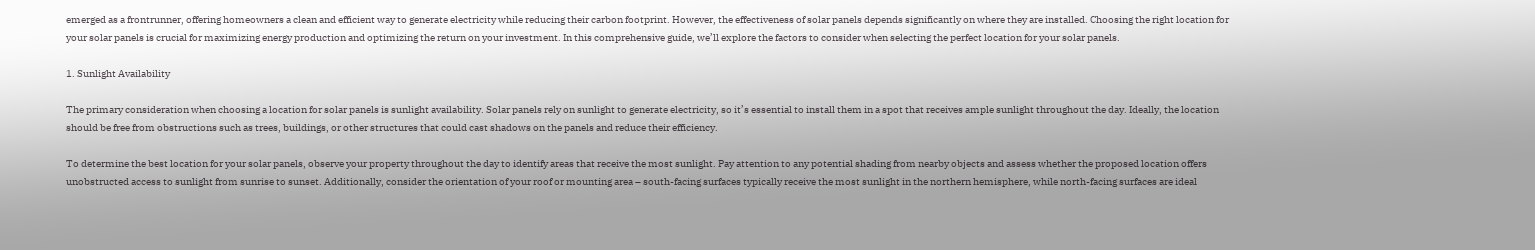emerged as a frontrunner, offering homeowners a clean and efficient way to generate electricity while reducing their carbon footprint. However, the effectiveness of solar panels depends significantly on where they are installed. Choosing the right location for your solar panels is crucial for maximizing energy production and optimizing the return on your investment. In this comprehensive guide, we’ll explore the factors to consider when selecting the perfect location for your solar panels.

1. Sunlight Availability

The primary consideration when choosing a location for solar panels is sunlight availability. Solar panels rely on sunlight to generate electricity, so it’s essential to install them in a spot that receives ample sunlight throughout the day. Ideally, the location should be free from obstructions such as trees, buildings, or other structures that could cast shadows on the panels and reduce their efficiency.

To determine the best location for your solar panels, observe your property throughout the day to identify areas that receive the most sunlight. Pay attention to any potential shading from nearby objects and assess whether the proposed location offers unobstructed access to sunlight from sunrise to sunset. Additionally, consider the orientation of your roof or mounting area – south-facing surfaces typically receive the most sunlight in the northern hemisphere, while north-facing surfaces are ideal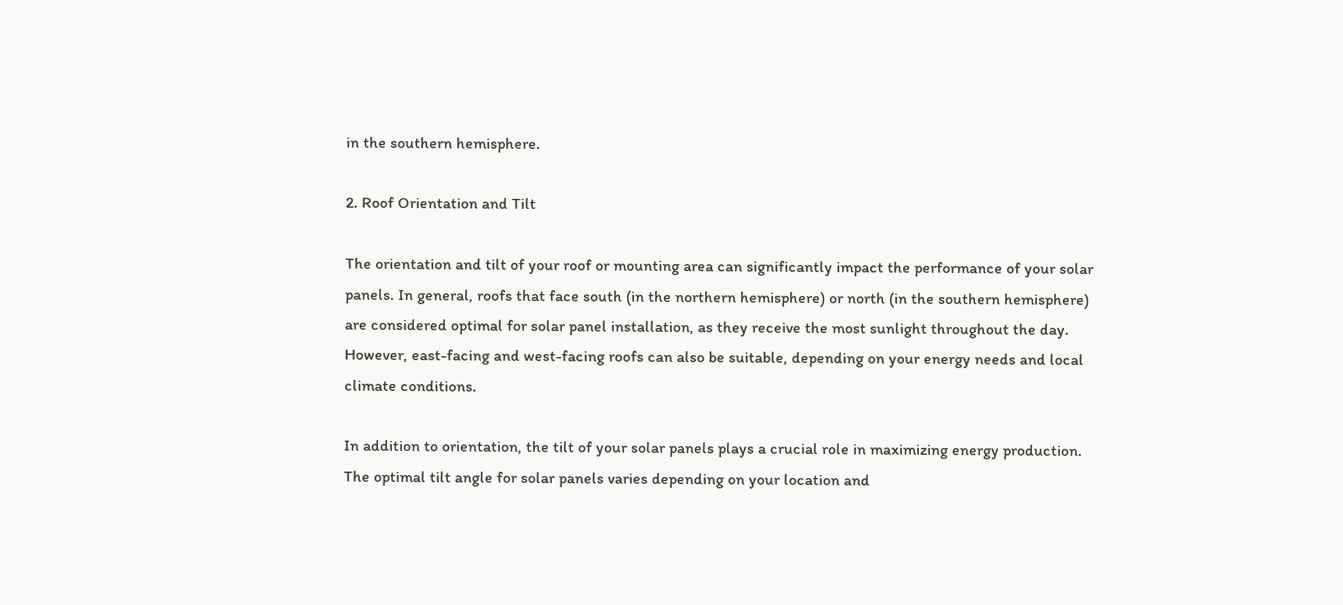in the southern hemisphere.

2. Roof Orientation and Tilt

The orientation and tilt of your roof or mounting area can significantly impact the performance of your solar panels. In general, roofs that face south (in the northern hemisphere) or north (in the southern hemisphere) are considered optimal for solar panel installation, as they receive the most sunlight throughout the day. However, east-facing and west-facing roofs can also be suitable, depending on your energy needs and local climate conditions.

In addition to orientation, the tilt of your solar panels plays a crucial role in maximizing energy production. The optimal tilt angle for solar panels varies depending on your location and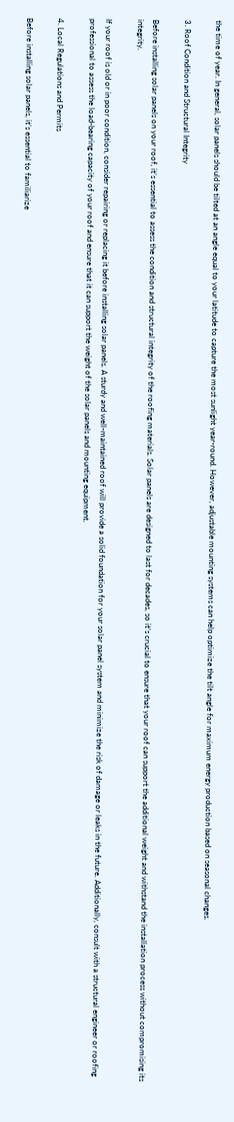the time of year. In general, solar panels should be tilted at an angle equal to your latitude to capture the most sunlight year-round. However, adjustable mounting systems can help optimize the tilt angle for maximum energy production based on seasonal changes.

3. Roof Condition and Structural Integrity

Before installing solar panels on your roof, it’s essential to assess the condition and structural integrity of the roofing materials. Solar panels are designed to last for decades, so it’s crucial to ensure that your roof can support the additional weight and withstand the installation process without compromising its integrity.

If your roof is old or in poor condition, consider repairing or replacing it before installing solar panels. A sturdy and well-maintained roof will provide a solid foundation for your solar panel system and minimize the risk of damage or leaks in the future. Additionally, consult with a structural engineer or roofing professional to assess the load-bearing capacity of your roof and ensure that it can support the weight of the solar panels and mounting equipment.

4. Local Regulations and Permits

Before installing solar panels, it’s essential to familiarize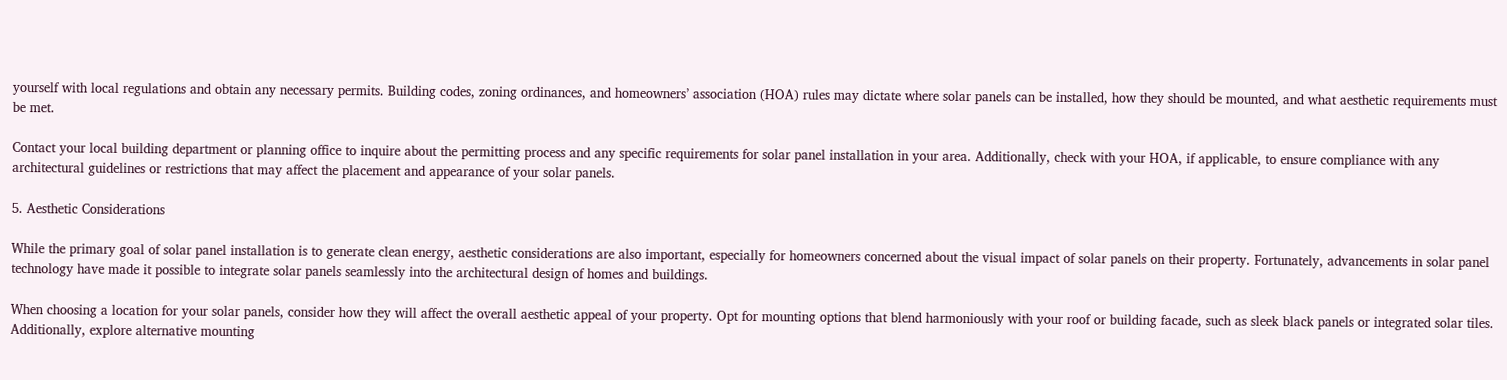yourself with local regulations and obtain any necessary permits. Building codes, zoning ordinances, and homeowners’ association (HOA) rules may dictate where solar panels can be installed, how they should be mounted, and what aesthetic requirements must be met.

Contact your local building department or planning office to inquire about the permitting process and any specific requirements for solar panel installation in your area. Additionally, check with your HOA, if applicable, to ensure compliance with any architectural guidelines or restrictions that may affect the placement and appearance of your solar panels.

5. Aesthetic Considerations

While the primary goal of solar panel installation is to generate clean energy, aesthetic considerations are also important, especially for homeowners concerned about the visual impact of solar panels on their property. Fortunately, advancements in solar panel technology have made it possible to integrate solar panels seamlessly into the architectural design of homes and buildings.

When choosing a location for your solar panels, consider how they will affect the overall aesthetic appeal of your property. Opt for mounting options that blend harmoniously with your roof or building facade, such as sleek black panels or integrated solar tiles. Additionally, explore alternative mounting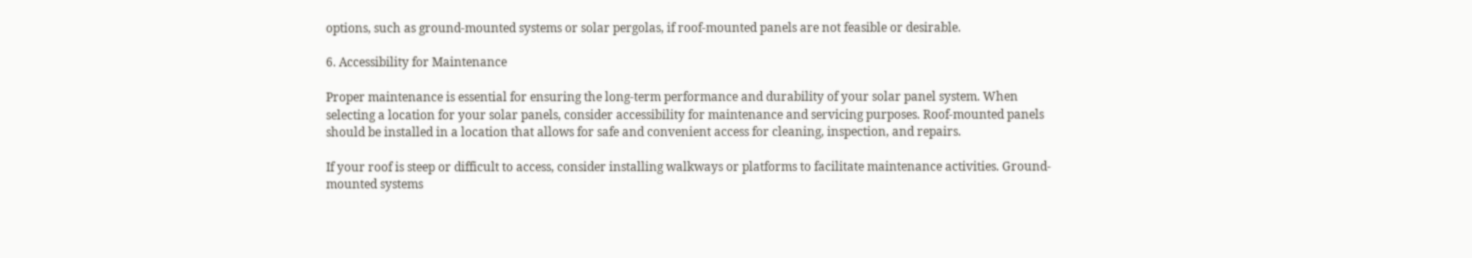options, such as ground-mounted systems or solar pergolas, if roof-mounted panels are not feasible or desirable.

6. Accessibility for Maintenance

Proper maintenance is essential for ensuring the long-term performance and durability of your solar panel system. When selecting a location for your solar panels, consider accessibility for maintenance and servicing purposes. Roof-mounted panels should be installed in a location that allows for safe and convenient access for cleaning, inspection, and repairs.

If your roof is steep or difficult to access, consider installing walkways or platforms to facilitate maintenance activities. Ground-mounted systems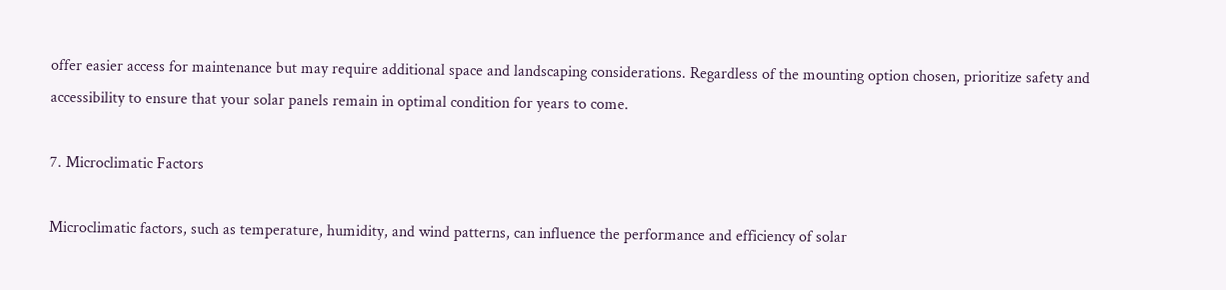offer easier access for maintenance but may require additional space and landscaping considerations. Regardless of the mounting option chosen, prioritize safety and accessibility to ensure that your solar panels remain in optimal condition for years to come.

7. Microclimatic Factors

Microclimatic factors, such as temperature, humidity, and wind patterns, can influence the performance and efficiency of solar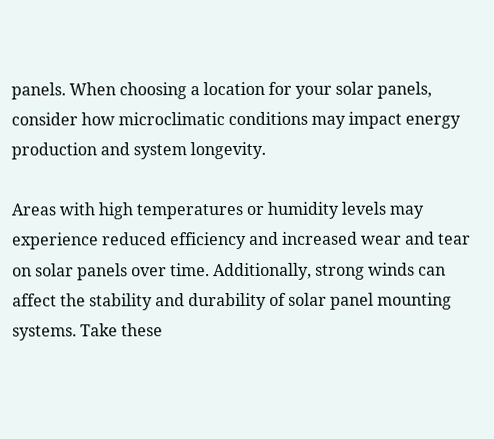panels. When choosing a location for your solar panels, consider how microclimatic conditions may impact energy production and system longevity.

Areas with high temperatures or humidity levels may experience reduced efficiency and increased wear and tear on solar panels over time. Additionally, strong winds can affect the stability and durability of solar panel mounting systems. Take these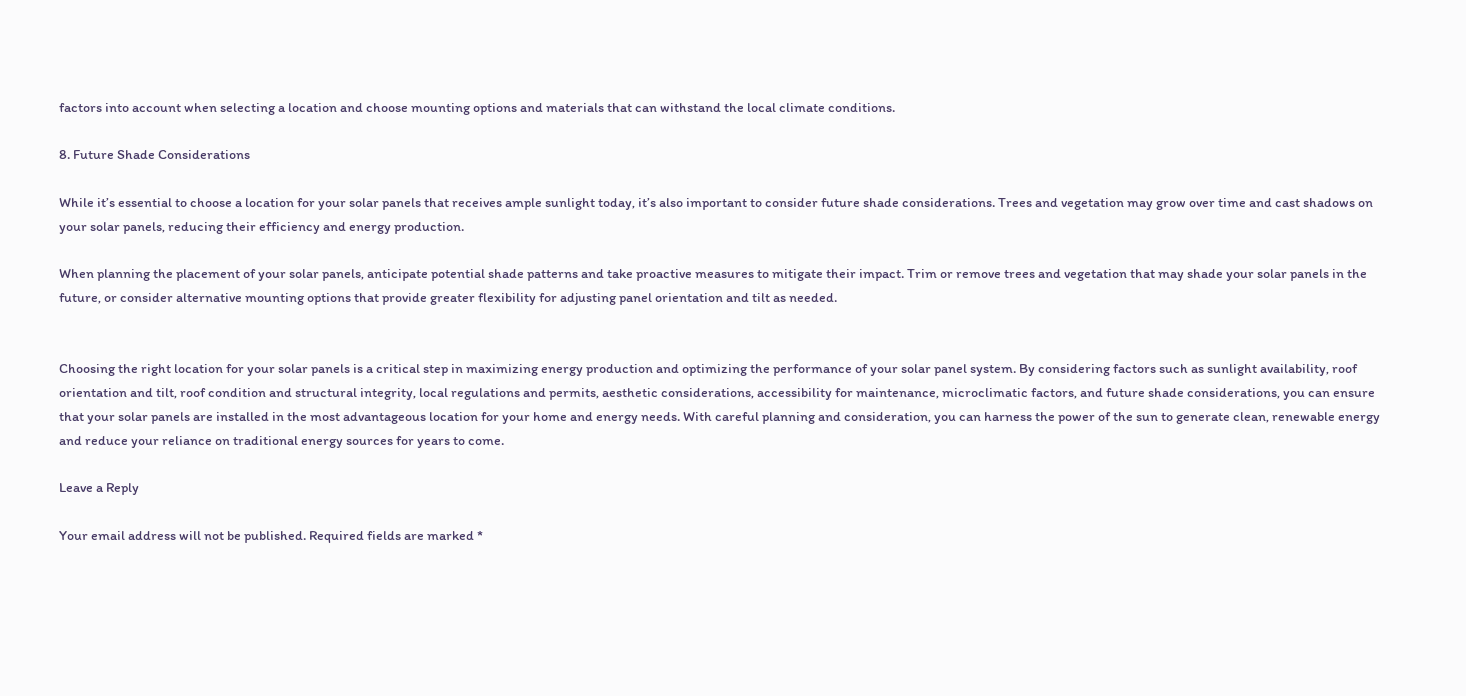factors into account when selecting a location and choose mounting options and materials that can withstand the local climate conditions.

8. Future Shade Considerations

While it’s essential to choose a location for your solar panels that receives ample sunlight today, it’s also important to consider future shade considerations. Trees and vegetation may grow over time and cast shadows on your solar panels, reducing their efficiency and energy production.

When planning the placement of your solar panels, anticipate potential shade patterns and take proactive measures to mitigate their impact. Trim or remove trees and vegetation that may shade your solar panels in the future, or consider alternative mounting options that provide greater flexibility for adjusting panel orientation and tilt as needed.


Choosing the right location for your solar panels is a critical step in maximizing energy production and optimizing the performance of your solar panel system. By considering factors such as sunlight availability, roof orientation and tilt, roof condition and structural integrity, local regulations and permits, aesthetic considerations, accessibility for maintenance, microclimatic factors, and future shade considerations, you can ensure that your solar panels are installed in the most advantageous location for your home and energy needs. With careful planning and consideration, you can harness the power of the sun to generate clean, renewable energy and reduce your reliance on traditional energy sources for years to come.

Leave a Reply

Your email address will not be published. Required fields are marked *